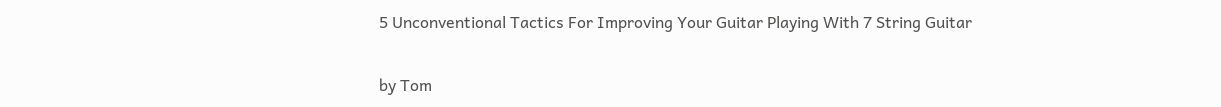5 Unconventional Tactics For Improving Your Guitar Playing With 7 String Guitar

by Tom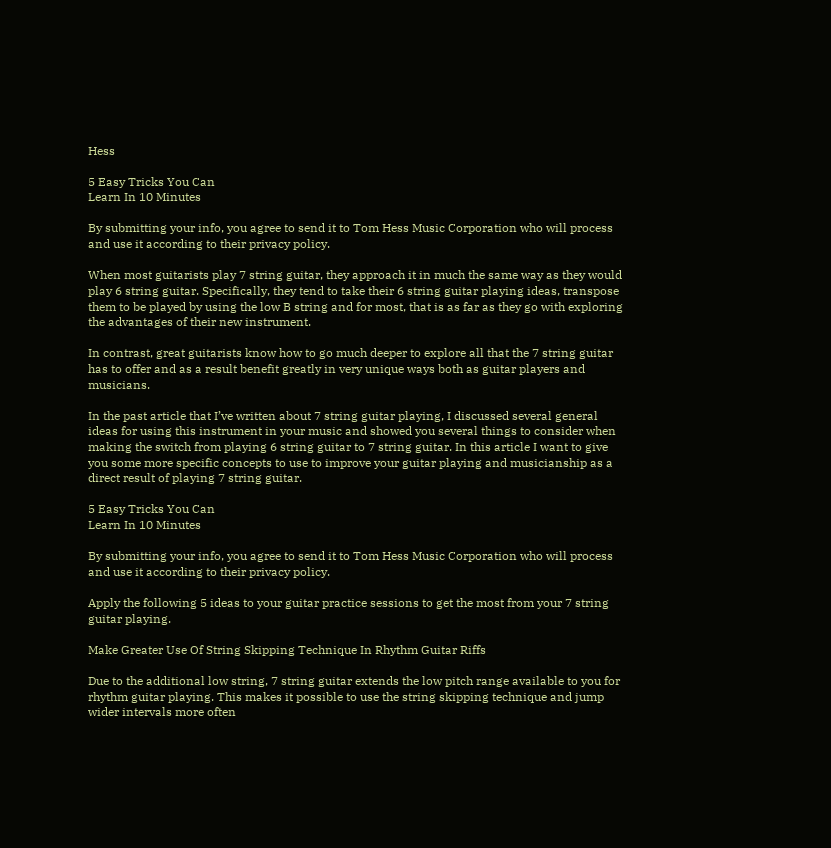Hess

5 Easy Tricks You Can
Learn In 10 Minutes

By submitting your info, you agree to send it to Tom Hess Music Corporation who will process and use it according to their privacy policy.

When most guitarists play 7 string guitar, they approach it in much the same way as they would play 6 string guitar. Specifically, they tend to take their 6 string guitar playing ideas, transpose them to be played by using the low B string and for most, that is as far as they go with exploring the advantages of their new instrument.

In contrast, great guitarists know how to go much deeper to explore all that the 7 string guitar has to offer and as a result benefit greatly in very unique ways both as guitar players and musicians.

In the past article that I’ve written about 7 string guitar playing, I discussed several general ideas for using this instrument in your music and showed you several things to consider when making the switch from playing 6 string guitar to 7 string guitar. In this article I want to give you some more specific concepts to use to improve your guitar playing and musicianship as a direct result of playing 7 string guitar.

5 Easy Tricks You Can
Learn In 10 Minutes

By submitting your info, you agree to send it to Tom Hess Music Corporation who will process and use it according to their privacy policy.

Apply the following 5 ideas to your guitar practice sessions to get the most from your 7 string guitar playing.

Make Greater Use Of String Skipping Technique In Rhythm Guitar Riffs

Due to the additional low string, 7 string guitar extends the low pitch range available to you for rhythm guitar playing. This makes it possible to use the string skipping technique and jump wider intervals more often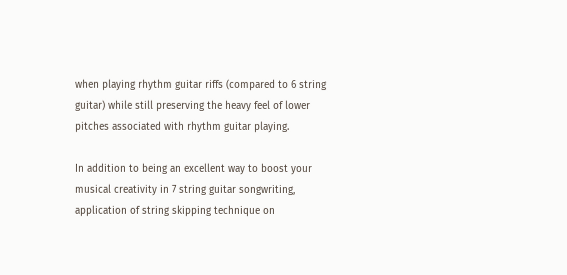when playing rhythm guitar riffs (compared to 6 string guitar) while still preserving the heavy feel of lower pitches associated with rhythm guitar playing.

In addition to being an excellent way to boost your musical creativity in 7 string guitar songwriting, application of string skipping technique on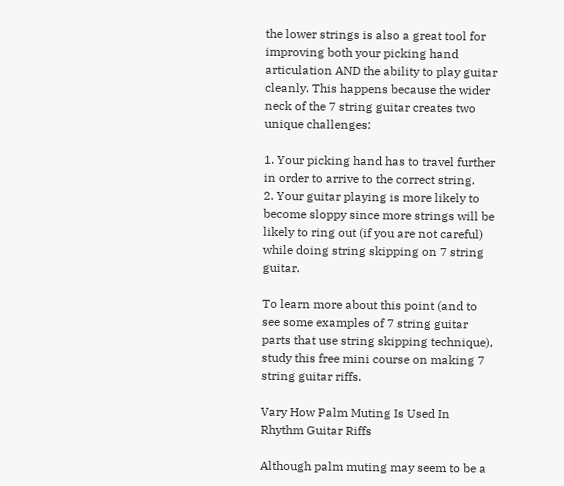the lower strings is also a great tool for improving both your picking hand articulation AND the ability to play guitar cleanly. This happens because the wider neck of the 7 string guitar creates two unique challenges:

1. Your picking hand has to travel further in order to arrive to the correct string.
2. Your guitar playing is more likely to become sloppy since more strings will be likely to ring out (if you are not careful) while doing string skipping on 7 string guitar.

To learn more about this point (and to see some examples of 7 string guitar parts that use string skipping technique), study this free mini course on making 7 string guitar riffs.

Vary How Palm Muting Is Used In Rhythm Guitar Riffs

Although palm muting may seem to be a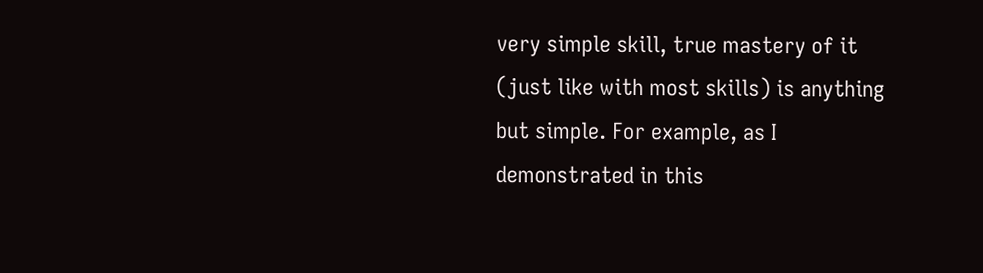very simple skill, true mastery of it (just like with most skills) is anything but simple. For example, as I demonstrated in this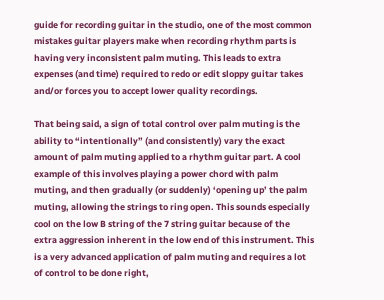guide for recording guitar in the studio, one of the most common mistakes guitar players make when recording rhythm parts is having very inconsistent palm muting. This leads to extra expenses (and time) required to redo or edit sloppy guitar takes and/or forces you to accept lower quality recordings.

That being said, a sign of total control over palm muting is the ability to “intentionally” (and consistently) vary the exact amount of palm muting applied to a rhythm guitar part. A cool example of this involves playing a power chord with palm muting, and then gradually (or suddenly) ‘opening up’ the palm muting, allowing the strings to ring open. This sounds especially cool on the low B string of the 7 string guitar because of the extra aggression inherent in the low end of this instrument. This is a very advanced application of palm muting and requires a lot of control to be done right,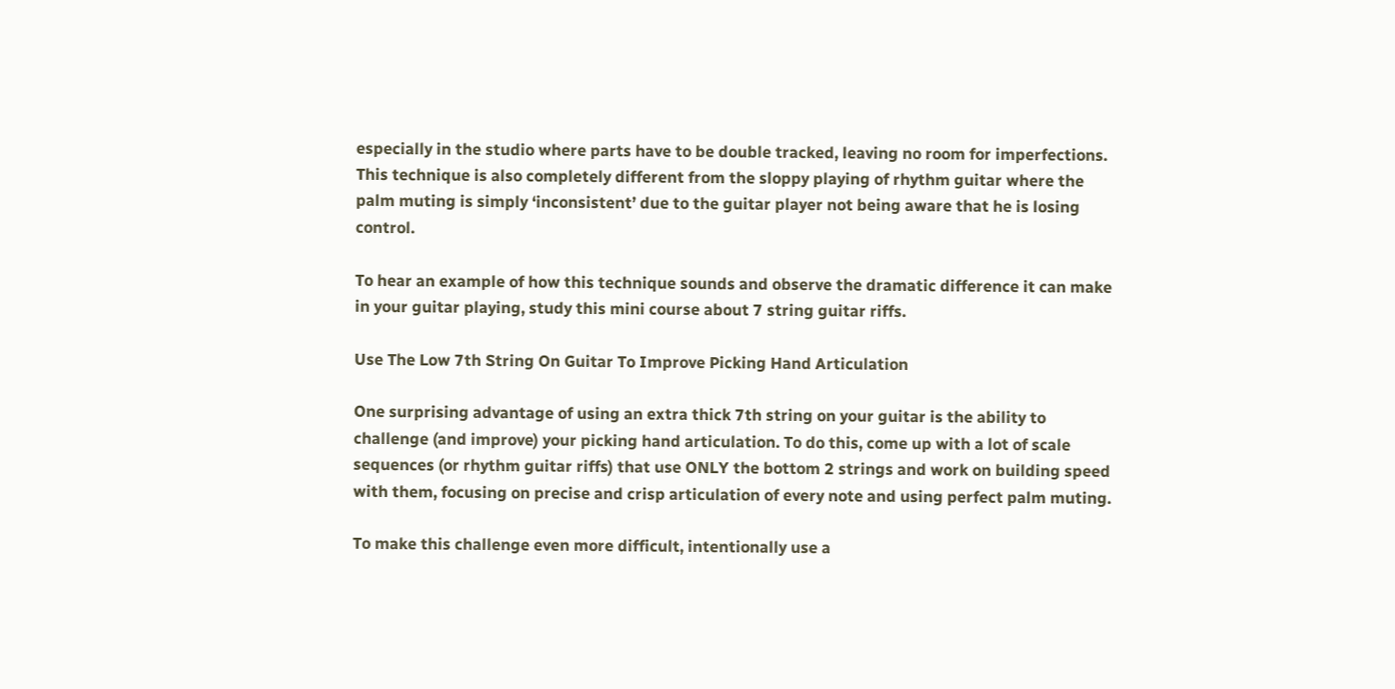especially in the studio where parts have to be double tracked, leaving no room for imperfections. This technique is also completely different from the sloppy playing of rhythm guitar where the palm muting is simply ‘inconsistent’ due to the guitar player not being aware that he is losing control.

To hear an example of how this technique sounds and observe the dramatic difference it can make in your guitar playing, study this mini course about 7 string guitar riffs.

Use The Low 7th String On Guitar To Improve Picking Hand Articulation

One surprising advantage of using an extra thick 7th string on your guitar is the ability to challenge (and improve) your picking hand articulation. To do this, come up with a lot of scale sequences (or rhythm guitar riffs) that use ONLY the bottom 2 strings and work on building speed with them, focusing on precise and crisp articulation of every note and using perfect palm muting.

To make this challenge even more difficult, intentionally use a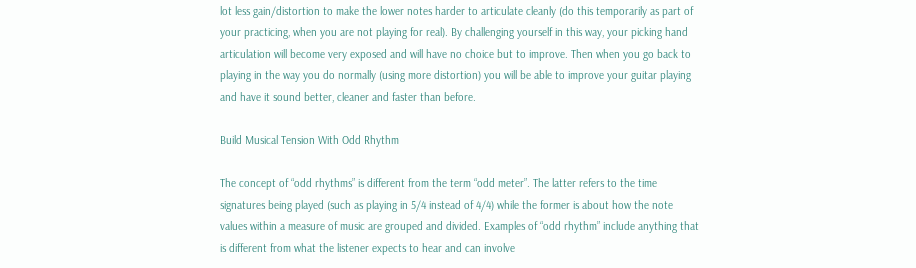lot less gain/distortion to make the lower notes harder to articulate cleanly (do this temporarily as part of your practicing, when you are not playing for real). By challenging yourself in this way, your picking hand articulation will become very exposed and will have no choice but to improve. Then when you go back to playing in the way you do normally (using more distortion) you will be able to improve your guitar playing and have it sound better, cleaner and faster than before.

Build Musical Tension With Odd Rhythm

The concept of “odd rhythms” is different from the term “odd meter”. The latter refers to the time signatures being played (such as playing in 5/4 instead of 4/4) while the former is about how the note values within a measure of music are grouped and divided. Examples of “odd rhythm” include anything that is different from what the listener expects to hear and can involve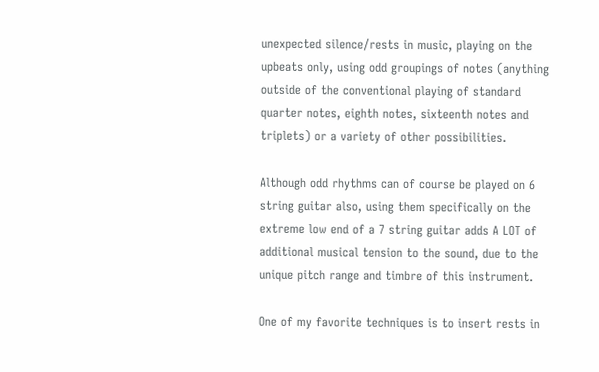unexpected silence/rests in music, playing on the upbeats only, using odd groupings of notes (anything outside of the conventional playing of standard quarter notes, eighth notes, sixteenth notes and triplets) or a variety of other possibilities.

Although odd rhythms can of course be played on 6 string guitar also, using them specifically on the extreme low end of a 7 string guitar adds A LOT of additional musical tension to the sound, due to the unique pitch range and timbre of this instrument.

One of my favorite techniques is to insert rests in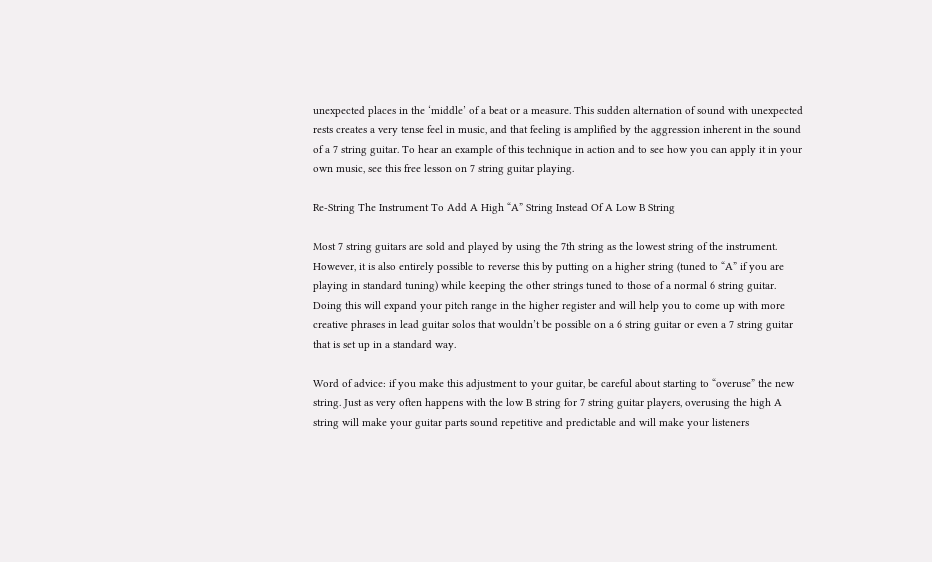unexpected places in the ‘middle’ of a beat or a measure. This sudden alternation of sound with unexpected rests creates a very tense feel in music, and that feeling is amplified by the aggression inherent in the sound of a 7 string guitar. To hear an example of this technique in action and to see how you can apply it in your own music, see this free lesson on 7 string guitar playing.

Re-String The Instrument To Add A High “A” String Instead Of A Low B String

Most 7 string guitars are sold and played by using the 7th string as the lowest string of the instrument. However, it is also entirely possible to reverse this by putting on a higher string (tuned to “A” if you are playing in standard tuning) while keeping the other strings tuned to those of a normal 6 string guitar. Doing this will expand your pitch range in the higher register and will help you to come up with more creative phrases in lead guitar solos that wouldn’t be possible on a 6 string guitar or even a 7 string guitar that is set up in a standard way.

Word of advice: if you make this adjustment to your guitar, be careful about starting to “overuse” the new string. Just as very often happens with the low B string for 7 string guitar players, overusing the high A string will make your guitar parts sound repetitive and predictable and will make your listeners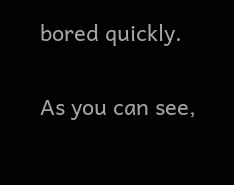bored quickly.

As you can see,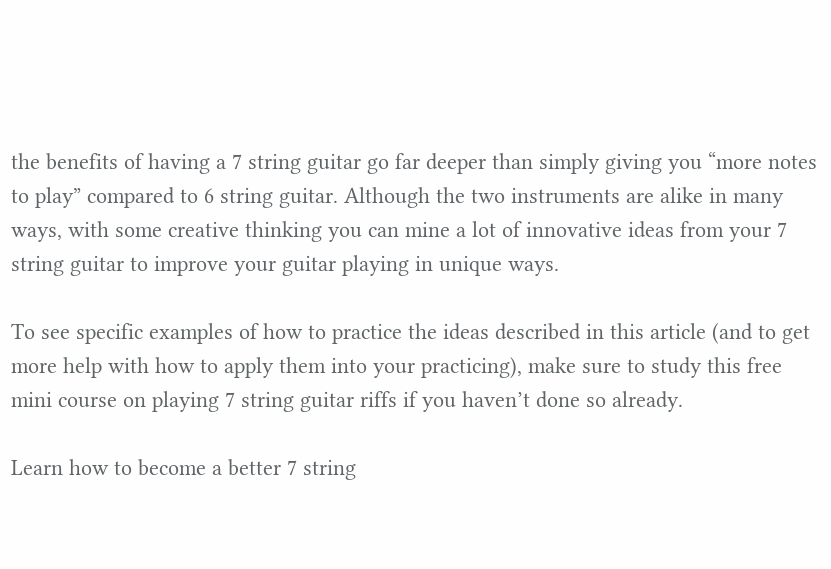the benefits of having a 7 string guitar go far deeper than simply giving you “more notes to play” compared to 6 string guitar. Although the two instruments are alike in many ways, with some creative thinking you can mine a lot of innovative ideas from your 7 string guitar to improve your guitar playing in unique ways.

To see specific examples of how to practice the ideas described in this article (and to get more help with how to apply them into your practicing), make sure to study this free mini course on playing 7 string guitar riffs if you haven’t done so already.

Learn how to become a better 7 string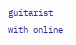guitarist with online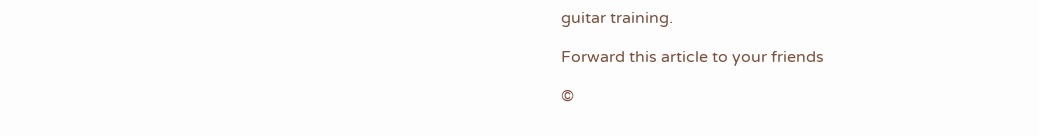guitar training.

Forward this article to your friends

©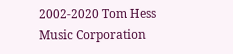2002-2020 Tom Hess Music Corporation